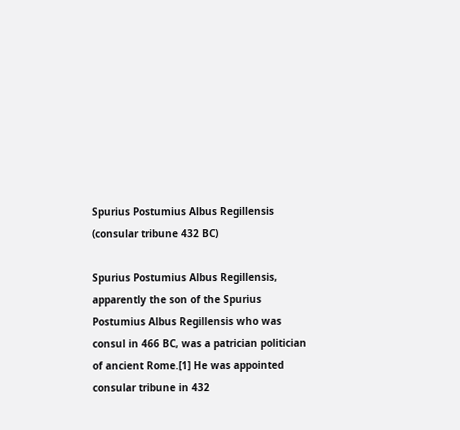Spurius Postumius Albus Regillensis (consular tribune 432 BC)

Spurius Postumius Albus Regillensis, apparently the son of the Spurius Postumius Albus Regillensis who was consul in 466 BC, was a patrician politician of ancient Rome.[1] He was appointed consular tribune in 432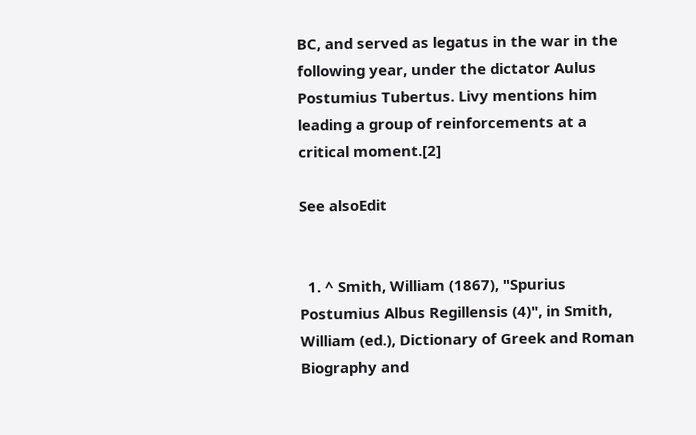BC, and served as legatus in the war in the following year, under the dictator Aulus Postumius Tubertus. Livy mentions him leading a group of reinforcements at a critical moment.[2]

See alsoEdit


  1. ^ Smith, William (1867), "Spurius Postumius Albus Regillensis (4)", in Smith, William (ed.), Dictionary of Greek and Roman Biography and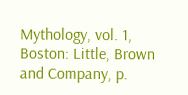Mythology, vol. 1, Boston: Little, Brown and Company, p.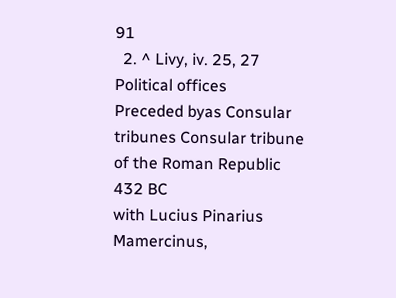91
  2. ^ Livy, iv. 25, 27
Political offices
Preceded byas Consular tribunes Consular tribune of the Roman Republic
432 BC
with Lucius Pinarius Mamercinus,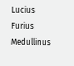Lucius Furius Medullinus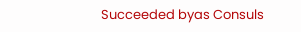Succeeded byas Consuls